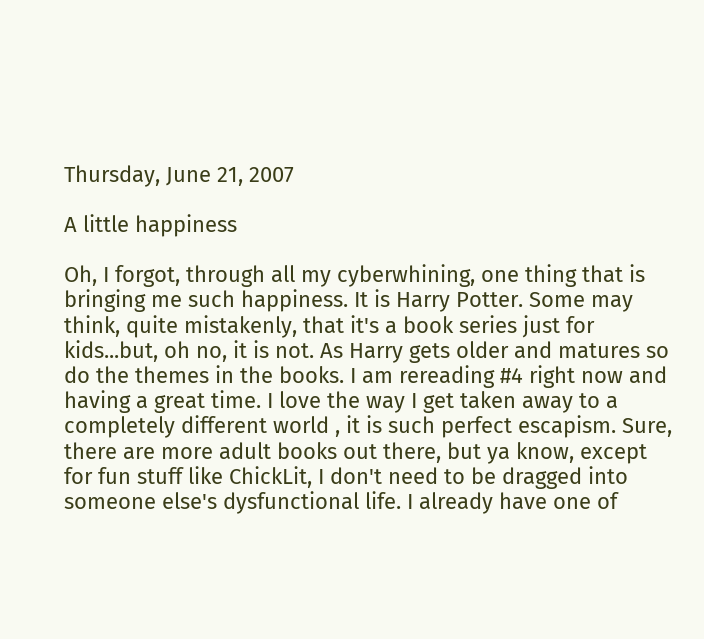Thursday, June 21, 2007

A little happiness

Oh, I forgot, through all my cyberwhining, one thing that is bringing me such happiness. It is Harry Potter. Some may think, quite mistakenly, that it's a book series just for kids...but, oh no, it is not. As Harry gets older and matures so do the themes in the books. I am rereading #4 right now and having a great time. I love the way I get taken away to a completely different world , it is such perfect escapism. Sure, there are more adult books out there, but ya know, except for fun stuff like ChickLit, I don't need to be dragged into someone else's dysfunctional life. I already have one of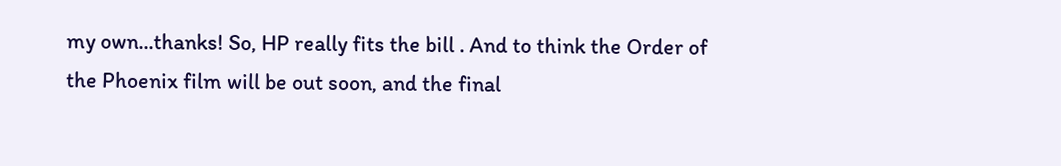my own...thanks! So, HP really fits the bill . And to think the Order of the Phoenix film will be out soon, and the final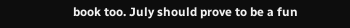book too. July should prove to be a fun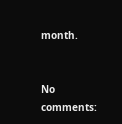month.


No comments: